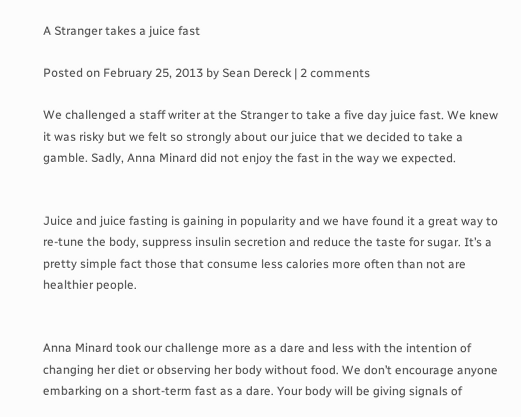A Stranger takes a juice fast

Posted on February 25, 2013 by Sean Dereck | 2 comments

We challenged a staff writer at the Stranger to take a five day juice fast. We knew it was risky but we felt so strongly about our juice that we decided to take a gamble. Sadly, Anna Minard did not enjoy the fast in the way we expected.


Juice and juice fasting is gaining in popularity and we have found it a great way to re-tune the body, suppress insulin secretion and reduce the taste for sugar. It’s a pretty simple fact those that consume less calories more often than not are healthier people.


Anna Minard took our challenge more as a dare and less with the intention of changing her diet or observing her body without food. We don’t encourage anyone embarking on a short-term fast as a dare. Your body will be giving signals of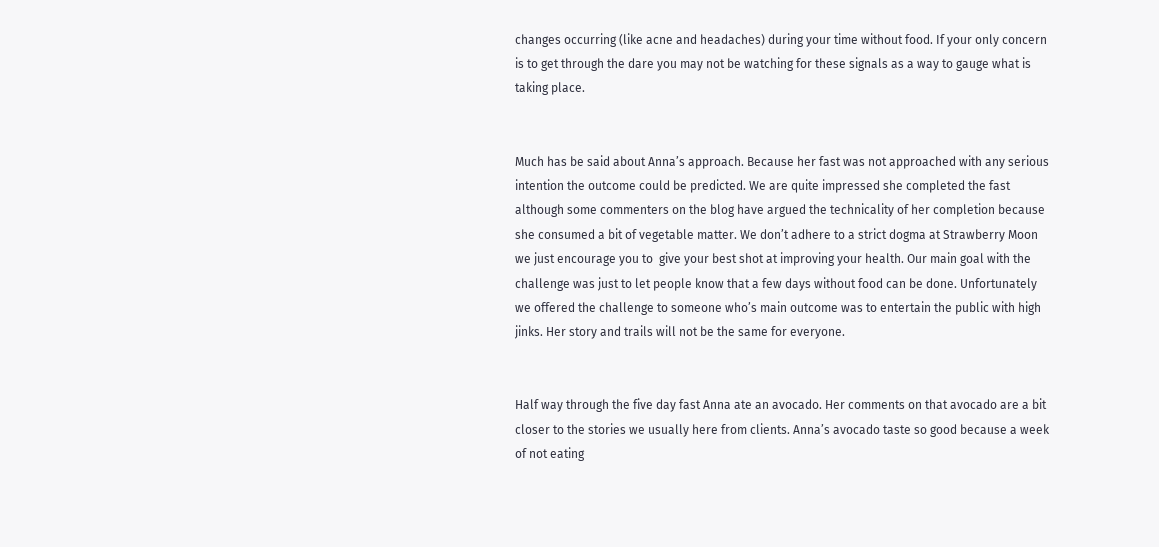changes occurring (like acne and headaches) during your time without food. If your only concern is to get through the dare you may not be watching for these signals as a way to gauge what is taking place.


Much has be said about Anna’s approach. Because her fast was not approached with any serious intention the outcome could be predicted. We are quite impressed she completed the fast although some commenters on the blog have argued the technicality of her completion because she consumed a bit of vegetable matter. We don’t adhere to a strict dogma at Strawberry Moon we just encourage you to  give your best shot at improving your health. Our main goal with the challenge was just to let people know that a few days without food can be done. Unfortunately we offered the challenge to someone who’s main outcome was to entertain the public with high jinks. Her story and trails will not be the same for everyone.


Half way through the five day fast Anna ate an avocado. Her comments on that avocado are a bit closer to the stories we usually here from clients. Anna’s avocado taste so good because a week of not eating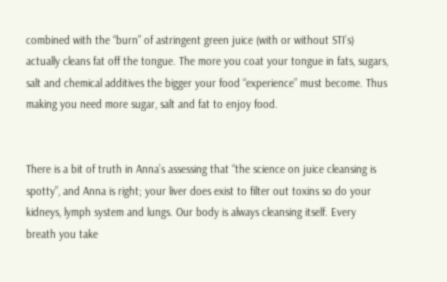combined with the “burn” of astringent green juice (with or without STI’s) actually cleans fat off the tongue. The more you coat your tongue in fats, sugars, salt and chemical additives the bigger your food “experience” must become. Thus making you need more sugar, salt and fat to enjoy food.


There is a bit of truth in Anna’s assessing that “the science on juice cleansing is spotty”, and Anna is right; your liver does exist to filter out toxins so do your kidneys, lymph system and lungs. Our body is always cleansing itself. Every breath you take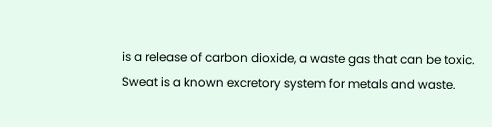is a release of carbon dioxide, a waste gas that can be toxic. Sweat is a known excretory system for metals and waste.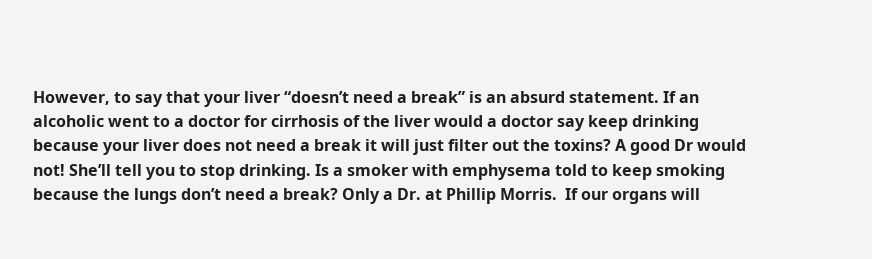However, to say that your liver “doesn’t need a break” is an absurd statement. If an alcoholic went to a doctor for cirrhosis of the liver would a doctor say keep drinking because your liver does not need a break it will just filter out the toxins? A good Dr would not! She’ll tell you to stop drinking. Is a smoker with emphysema told to keep smoking because the lungs don’t need a break? Only a Dr. at Phillip Morris.  If our organs will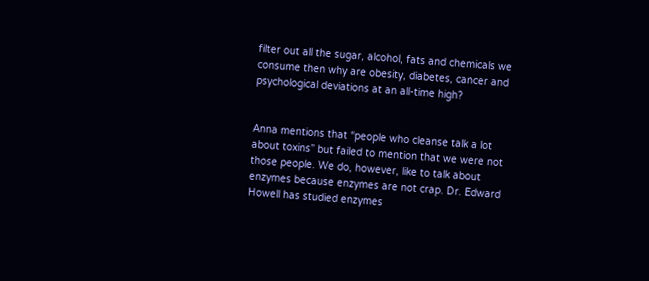filter out all the sugar, alcohol, fats and chemicals we consume then why are obesity, diabetes, cancer and psychological deviations at an all-time high?


Anna mentions that “people who cleanse talk a lot about toxins” but failed to mention that we were not those people. We do, however, like to talk about enzymes because enzymes are not crap. Dr. Edward Howell has studied enzymes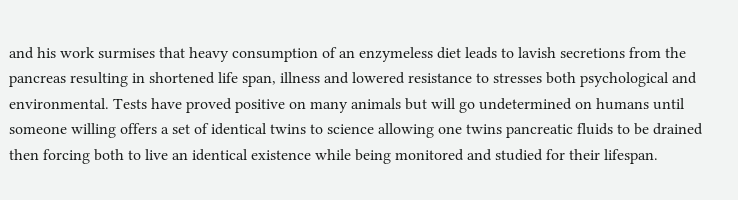and his work surmises that heavy consumption of an enzymeless diet leads to lavish secretions from the pancreas resulting in shortened life span, illness and lowered resistance to stresses both psychological and environmental. Tests have proved positive on many animals but will go undetermined on humans until someone willing offers a set of identical twins to science allowing one twins pancreatic fluids to be drained then forcing both to live an identical existence while being monitored and studied for their lifespan.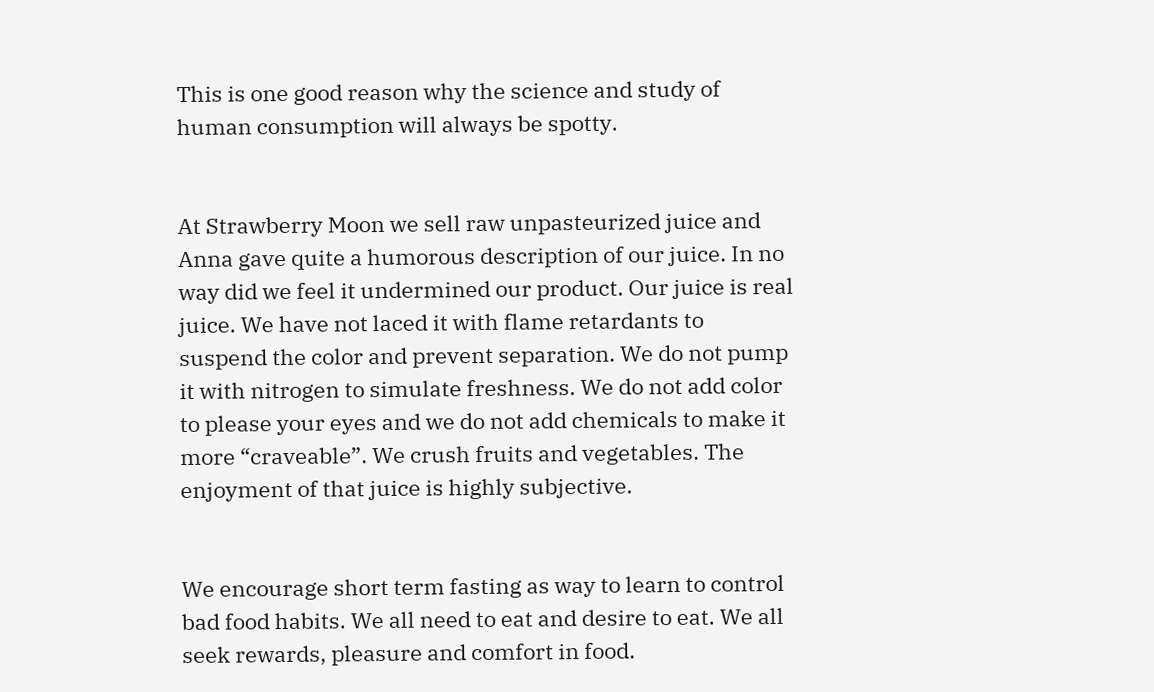This is one good reason why the science and study of human consumption will always be spotty.


At Strawberry Moon we sell raw unpasteurized juice and Anna gave quite a humorous description of our juice. In no way did we feel it undermined our product. Our juice is real juice. We have not laced it with flame retardants to suspend the color and prevent separation. We do not pump it with nitrogen to simulate freshness. We do not add color to please your eyes and we do not add chemicals to make it more “craveable”. We crush fruits and vegetables. The enjoyment of that juice is highly subjective.


We encourage short term fasting as way to learn to control bad food habits. We all need to eat and desire to eat. We all seek rewards, pleasure and comfort in food.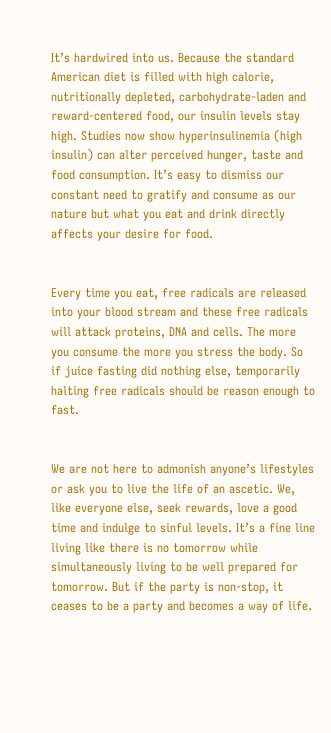It’s hardwired into us. Because the standard American diet is filled with high calorie, nutritionally depleted, carbohydrate-laden and reward-centered food, our insulin levels stay high. Studies now show hyperinsulinemia (high insulin) can alter perceived hunger, taste and food consumption. It’s easy to dismiss our constant need to gratify and consume as our nature but what you eat and drink directly affects your desire for food.


Every time you eat, free radicals are released into your blood stream and these free radicals will attack proteins, DNA and cells. The more you consume the more you stress the body. So if juice fasting did nothing else, temporarily halting free radicals should be reason enough to fast.


We are not here to admonish anyone’s lifestyles or ask you to live the life of an ascetic. We, like everyone else, seek rewards, love a good time and indulge to sinful levels. It’s a fine line living like there is no tomorrow while simultaneously living to be well prepared for tomorrow. But if the party is non-stop, it ceases to be a party and becomes a way of life.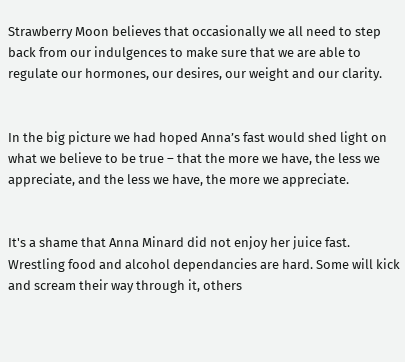Strawberry Moon believes that occasionally we all need to step back from our indulgences to make sure that we are able to regulate our hormones, our desires, our weight and our clarity.


In the big picture we had hoped Anna’s fast would shed light on what we believe to be true – that the more we have, the less we appreciate, and the less we have, the more we appreciate.


It's a shame that Anna Minard did not enjoy her juice fast. Wrestling food and alcohol dependancies are hard. Some will kick and scream their way through it, others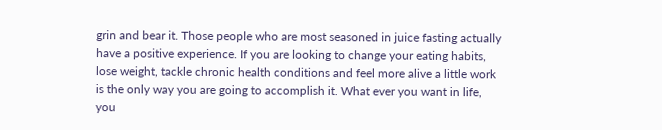grin and bear it. Those people who are most seasoned in juice fasting actually have a positive experience. If you are looking to change your eating habits, lose weight, tackle chronic health conditions and feel more alive a little work is the only way you are going to accomplish it. What ever you want in life, you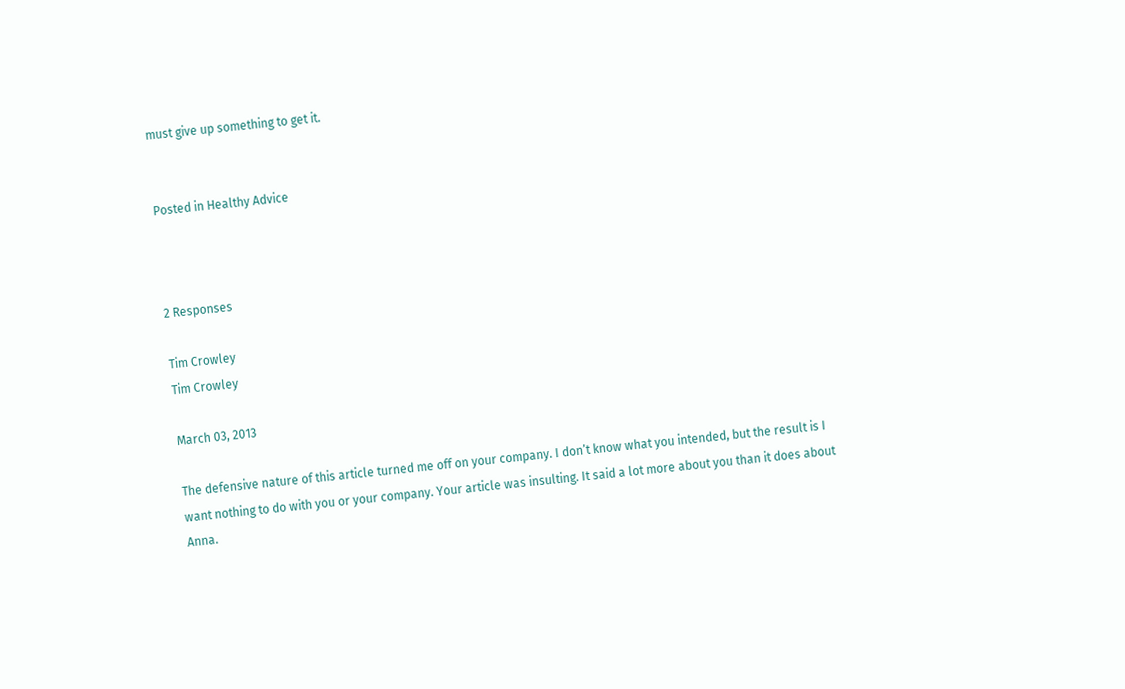must give up something to get it.


Posted in Healthy Advice



2 Responses

Tim Crowley
Tim Crowley

March 03, 2013

The defensive nature of this article turned me off on your company. I don’t know what you intended, but the result is I want nothing to do with you or your company. Your article was insulting. It said a lot more about you than it does about Anna.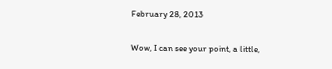February 28, 2013

Wow, I can see your point, a little,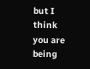but I think you are being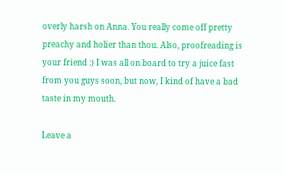overly harsh on Anna. You really come off pretty preachy and holier than thou. Also, proofreading is your friend :) I was all on board to try a juice fast from you guys soon, but now, I kind of have a bad taste in my mouth.

Leave a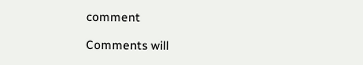comment

Comments will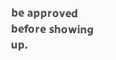be approved before showing up.